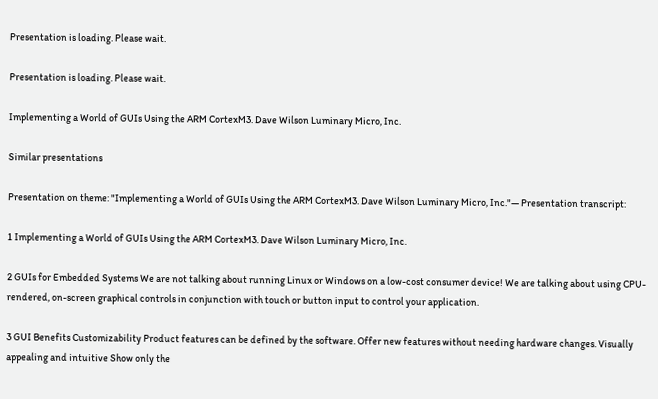Presentation is loading. Please wait.

Presentation is loading. Please wait.

Implementing a World of GUIs Using the ARM CortexM3. Dave Wilson Luminary Micro, Inc.

Similar presentations

Presentation on theme: "Implementing a World of GUIs Using the ARM CortexM3. Dave Wilson Luminary Micro, Inc."— Presentation transcript:

1 Implementing a World of GUIs Using the ARM CortexM3. Dave Wilson Luminary Micro, Inc.

2 GUIs for Embedded Systems We are not talking about running Linux or Windows on a low-cost consumer device! We are talking about using CPU-rendered, on-screen graphical controls in conjunction with touch or button input to control your application.

3 GUI Benefits Customizability Product features can be defined by the software. Offer new features without needing hardware changes. Visually appealing and intuitive Show only the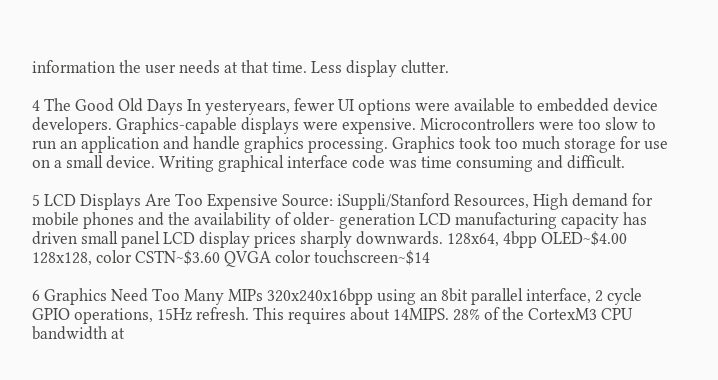information the user needs at that time. Less display clutter.

4 The Good Old Days In yesteryears, fewer UI options were available to embedded device developers. Graphics-capable displays were expensive. Microcontrollers were too slow to run an application and handle graphics processing. Graphics took too much storage for use on a small device. Writing graphical interface code was time consuming and difficult.

5 LCD Displays Are Too Expensive Source: iSuppli/Stanford Resources, High demand for mobile phones and the availability of older- generation LCD manufacturing capacity has driven small panel LCD display prices sharply downwards. 128x64, 4bpp OLED~$4.00 128x128, color CSTN~$3.60 QVGA color touchscreen~$14

6 Graphics Need Too Many MIPs 320x240x16bpp using an 8bit parallel interface, 2 cycle GPIO operations, 15Hz refresh. This requires about 14MIPS. 28% of the CortexM3 CPU bandwidth at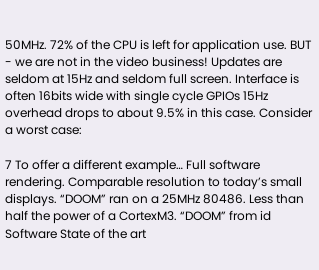50MHz. 72% of the CPU is left for application use. BUT - we are not in the video business! Updates are seldom at 15Hz and seldom full screen. Interface is often 16bits wide with single cycle GPIOs 15Hz overhead drops to about 9.5% in this case. Consider a worst case:

7 To offer a different example… Full software rendering. Comparable resolution to today’s small displays. “DOOM” ran on a 25MHz 80486. Less than half the power of a CortexM3. “DOOM” from id Software State of the art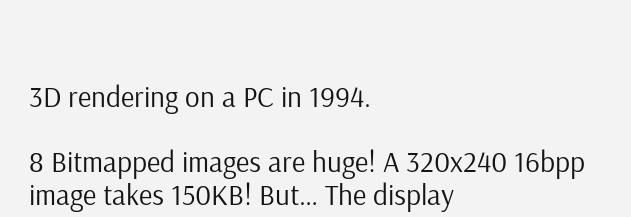3D rendering on a PC in 1994.

8 Bitmapped images are huge! A 320x240 16bpp image takes 150KB! But… The display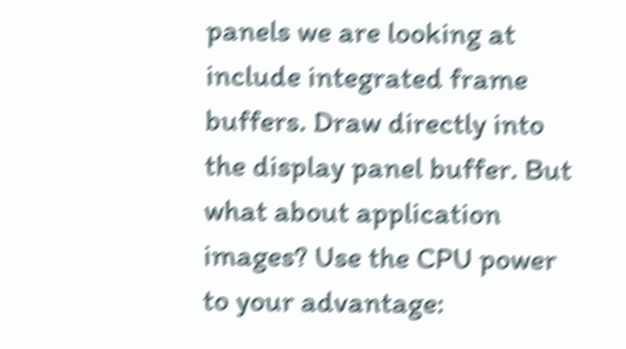panels we are looking at include integrated frame buffers. Draw directly into the display panel buffer. But what about application images? Use the CPU power to your advantage: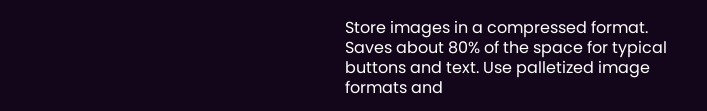Store images in a compressed format. Saves about 80% of the space for typical buttons and text. Use palletized image formats and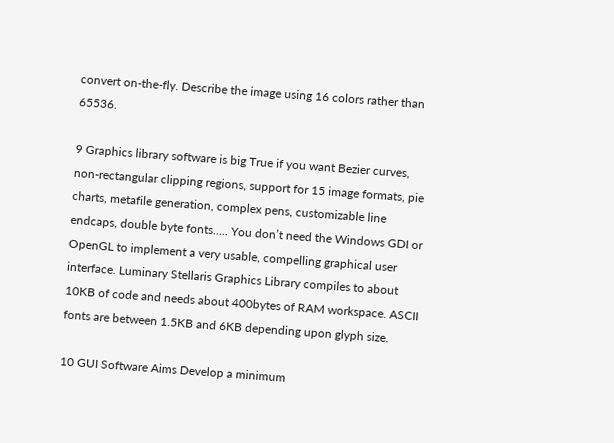convert on-the-fly. Describe the image using 16 colors rather than 65536.

9 Graphics library software is big True if you want Bezier curves, non-rectangular clipping regions, support for 15 image formats, pie charts, metafile generation, complex pens, customizable line endcaps, double byte fonts….. You don’t need the Windows GDI or OpenGL to implement a very usable, compelling graphical user interface. Luminary Stellaris Graphics Library compiles to about 10KB of code and needs about 400bytes of RAM workspace. ASCII fonts are between 1.5KB and 6KB depending upon glyph size.

10 GUI Software Aims Develop a minimum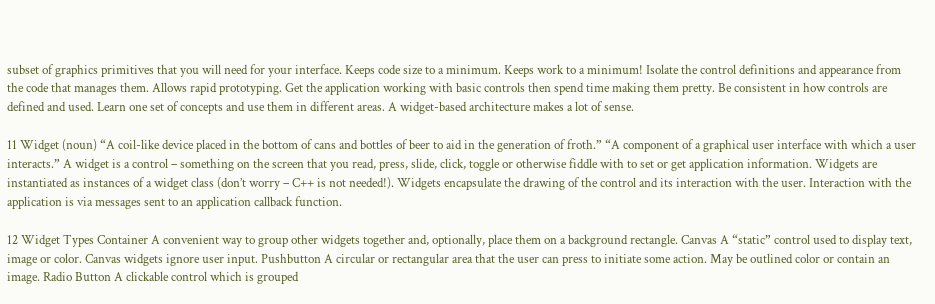subset of graphics primitives that you will need for your interface. Keeps code size to a minimum. Keeps work to a minimum! Isolate the control definitions and appearance from the code that manages them. Allows rapid prototyping. Get the application working with basic controls then spend time making them pretty. Be consistent in how controls are defined and used. Learn one set of concepts and use them in different areas. A widget-based architecture makes a lot of sense.

11 Widget (noun) “A coil-like device placed in the bottom of cans and bottles of beer to aid in the generation of froth.” “A component of a graphical user interface with which a user interacts.” A widget is a control – something on the screen that you read, press, slide, click, toggle or otherwise fiddle with to set or get application information. Widgets are instantiated as instances of a widget class (don’t worry – C++ is not needed!). Widgets encapsulate the drawing of the control and its interaction with the user. Interaction with the application is via messages sent to an application callback function.

12 Widget Types Container A convenient way to group other widgets together and, optionally, place them on a background rectangle. Canvas A “static” control used to display text, image or color. Canvas widgets ignore user input. Pushbutton A circular or rectangular area that the user can press to initiate some action. May be outlined color or contain an image. Radio Button A clickable control which is grouped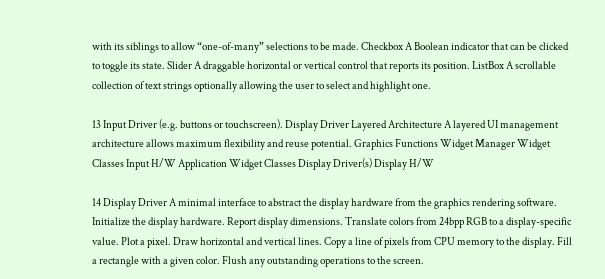with its siblings to allow “one-of-many” selections to be made. Checkbox A Boolean indicator that can be clicked to toggle its state. Slider A draggable horizontal or vertical control that reports its position. ListBox A scrollable collection of text strings optionally allowing the user to select and highlight one.

13 Input Driver (e.g. buttons or touchscreen). Display Driver Layered Architecture A layered UI management architecture allows maximum flexibility and reuse potential. Graphics Functions Widget Manager Widget Classes Input H/W Application Widget Classes Display Driver(s) Display H/W

14 Display Driver A minimal interface to abstract the display hardware from the graphics rendering software. Initialize the display hardware. Report display dimensions. Translate colors from 24bpp RGB to a display-specific value. Plot a pixel. Draw horizontal and vertical lines. Copy a line of pixels from CPU memory to the display. Fill a rectangle with a given color. Flush any outstanding operations to the screen.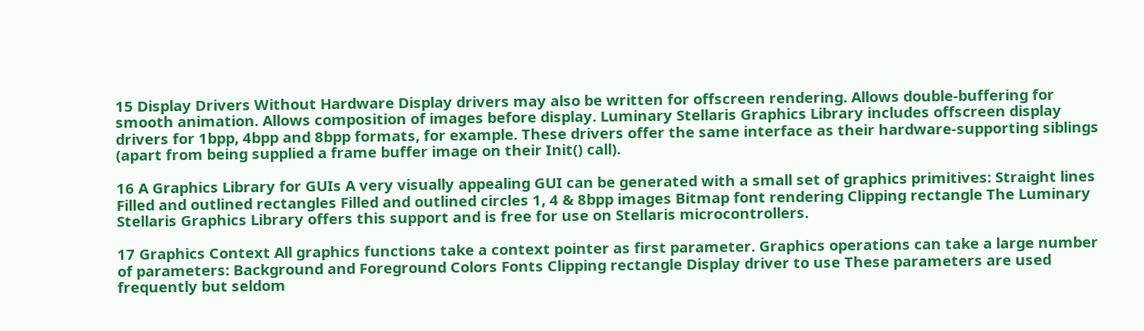15 Display Drivers Without Hardware Display drivers may also be written for offscreen rendering. Allows double-buffering for smooth animation. Allows composition of images before display. Luminary Stellaris Graphics Library includes offscreen display drivers for 1bpp, 4bpp and 8bpp formats, for example. These drivers offer the same interface as their hardware-supporting siblings (apart from being supplied a frame buffer image on their Init() call).

16 A Graphics Library for GUIs A very visually appealing GUI can be generated with a small set of graphics primitives: Straight lines Filled and outlined rectangles Filled and outlined circles 1, 4 & 8bpp images Bitmap font rendering Clipping rectangle The Luminary Stellaris Graphics Library offers this support and is free for use on Stellaris microcontrollers.

17 Graphics Context All graphics functions take a context pointer as first parameter. Graphics operations can take a large number of parameters: Background and Foreground Colors Fonts Clipping rectangle Display driver to use These parameters are used frequently but seldom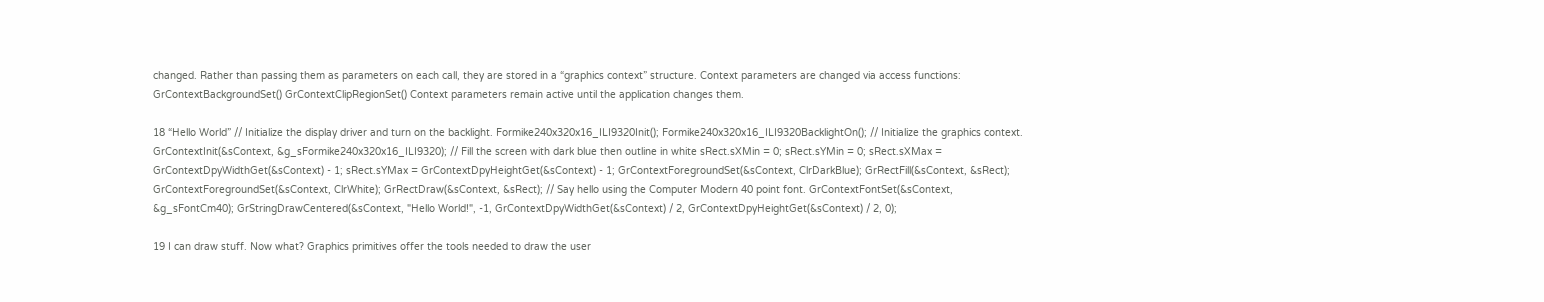changed. Rather than passing them as parameters on each call, they are stored in a “graphics context” structure. Context parameters are changed via access functions: GrContextBackgroundSet() GrContextClipRegionSet() Context parameters remain active until the application changes them.

18 “Hello World” // Initialize the display driver and turn on the backlight. Formike240x320x16_ILI9320Init(); Formike240x320x16_ILI9320BacklightOn(); // Initialize the graphics context. GrContextInit(&sContext, &g_sFormike240x320x16_ILI9320); // Fill the screen with dark blue then outline in white sRect.sXMin = 0; sRect.sYMin = 0; sRect.sXMax = GrContextDpyWidthGet(&sContext) - 1; sRect.sYMax = GrContextDpyHeightGet(&sContext) - 1; GrContextForegroundSet(&sContext, ClrDarkBlue); GrRectFill(&sContext, &sRect); GrContextForegroundSet(&sContext, ClrWhite); GrRectDraw(&sContext, &sRect); // Say hello using the Computer Modern 40 point font. GrContextFontSet(&sContext, &g_sFontCm40); GrStringDrawCentered(&sContext, "Hello World!", -1, GrContextDpyWidthGet(&sContext) / 2, GrContextDpyHeightGet(&sContext) / 2, 0);

19 I can draw stuff. Now what? Graphics primitives offer the tools needed to draw the user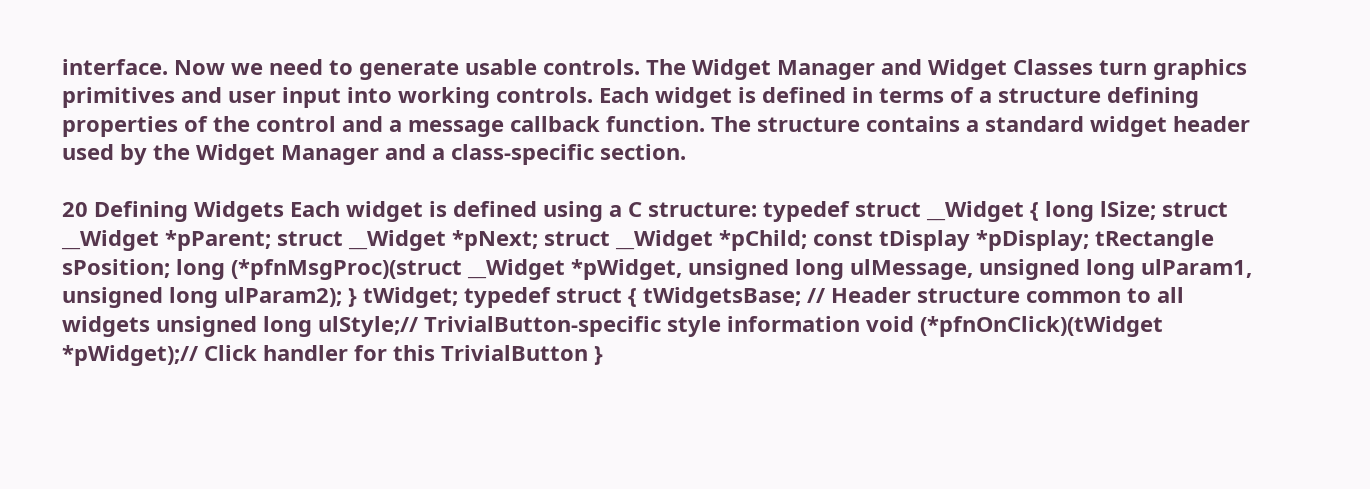interface. Now we need to generate usable controls. The Widget Manager and Widget Classes turn graphics primitives and user input into working controls. Each widget is defined in terms of a structure defining properties of the control and a message callback function. The structure contains a standard widget header used by the Widget Manager and a class-specific section.

20 Defining Widgets Each widget is defined using a C structure: typedef struct __Widget { long lSize; struct __Widget *pParent; struct __Widget *pNext; struct __Widget *pChild; const tDisplay *pDisplay; tRectangle sPosition; long (*pfnMsgProc)(struct __Widget *pWidget, unsigned long ulMessage, unsigned long ulParam1, unsigned long ulParam2); } tWidget; typedef struct { tWidgetsBase; // Header structure common to all widgets unsigned long ulStyle;// TrivialButton-specific style information void (*pfnOnClick)(tWidget *pWidget);// Click handler for this TrivialButton }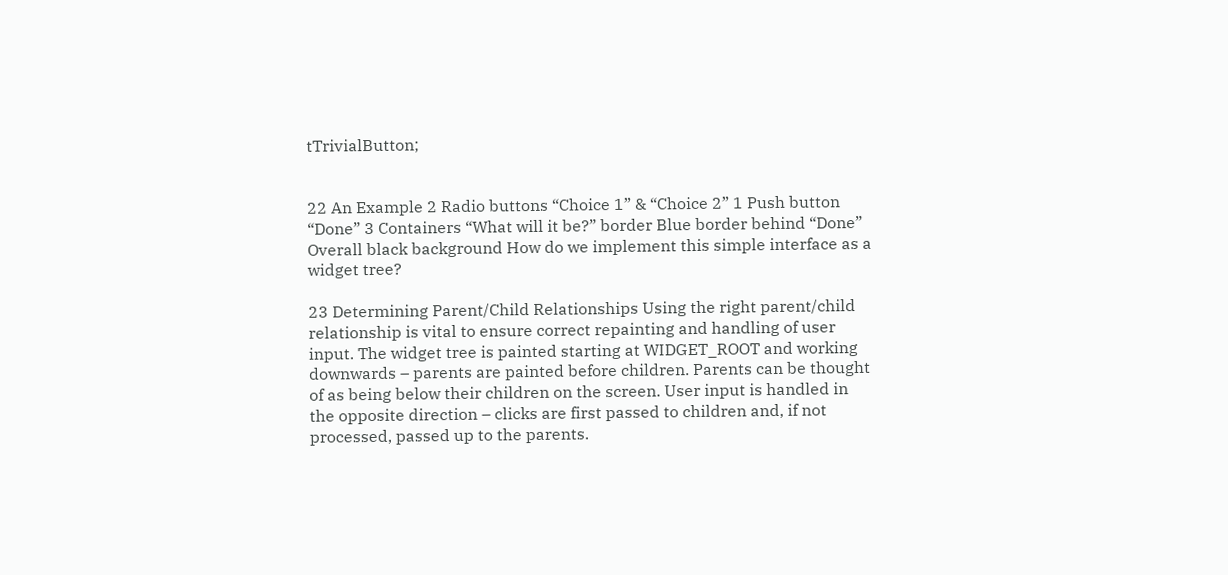tTrivialButton;


22 An Example 2 Radio buttons “Choice 1” & “Choice 2” 1 Push button “Done” 3 Containers “What will it be?” border Blue border behind “Done” Overall black background How do we implement this simple interface as a widget tree?

23 Determining Parent/Child Relationships Using the right parent/child relationship is vital to ensure correct repainting and handling of user input. The widget tree is painted starting at WIDGET_ROOT and working downwards – parents are painted before children. Parents can be thought of as being below their children on the screen. User input is handled in the opposite direction – clicks are first passed to children and, if not processed, passed up to the parents.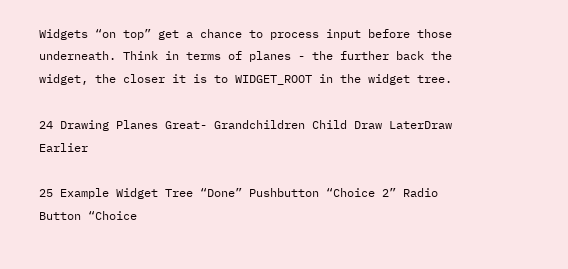Widgets “on top” get a chance to process input before those underneath. Think in terms of planes - the further back the widget, the closer it is to WIDGET_ROOT in the widget tree.

24 Drawing Planes Great- Grandchildren Child Draw LaterDraw Earlier

25 Example Widget Tree “Done” Pushbutton “Choice 2” Radio Button “Choice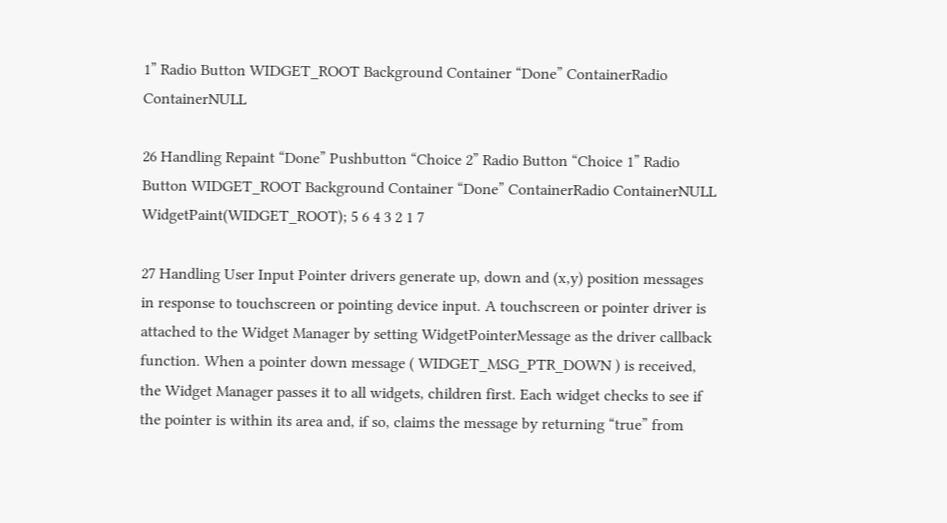1” Radio Button WIDGET_ROOT Background Container “Done” ContainerRadio ContainerNULL

26 Handling Repaint “Done” Pushbutton “Choice 2” Radio Button “Choice 1” Radio Button WIDGET_ROOT Background Container “Done” ContainerRadio ContainerNULL WidgetPaint(WIDGET_ROOT); 5 6 4 3 2 1 7

27 Handling User Input Pointer drivers generate up, down and (x,y) position messages in response to touchscreen or pointing device input. A touchscreen or pointer driver is attached to the Widget Manager by setting WidgetPointerMessage as the driver callback function. When a pointer down message ( WIDGET_MSG_PTR_DOWN ) is received, the Widget Manager passes it to all widgets, children first. Each widget checks to see if the pointer is within its area and, if so, claims the message by returning “true” from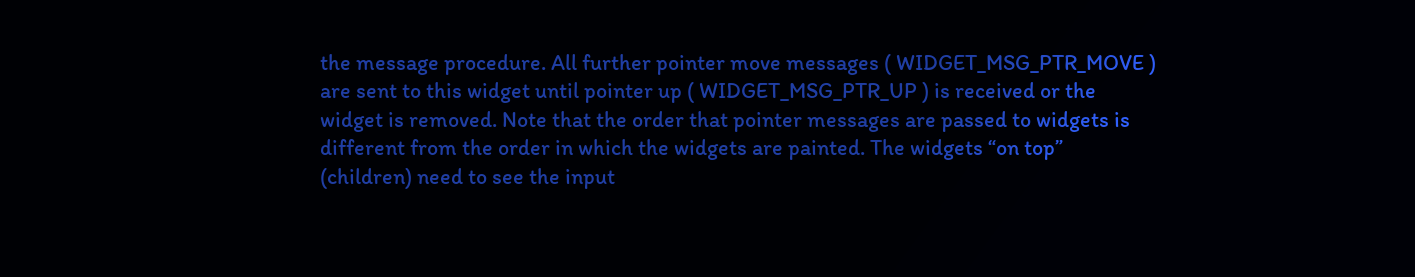the message procedure. All further pointer move messages ( WIDGET_MSG_PTR_MOVE ) are sent to this widget until pointer up ( WIDGET_MSG_PTR_UP ) is received or the widget is removed. Note that the order that pointer messages are passed to widgets is different from the order in which the widgets are painted. The widgets “on top” (children) need to see the input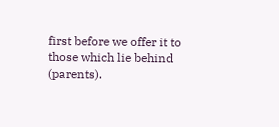first before we offer it to those which lie behind (parents).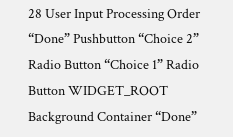28 User Input Processing Order “Done” Pushbutton “Choice 2” Radio Button “Choice 1” Radio Button WIDGET_ROOT Background Container “Done”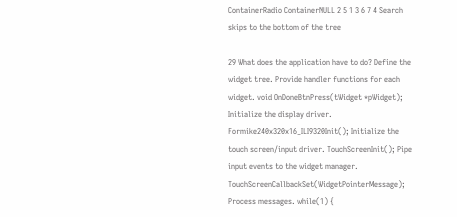ContainerRadio ContainerNULL 2 5 1 3 6 7 4 Search skips to the bottom of the tree

29 What does the application have to do? Define the widget tree. Provide handler functions for each widget. void OnDoneBtnPress(tWidget *pWidget); Initialize the display driver. Formike240x320x16_ILI9320Init(); Initialize the touch screen/input driver. TouchScreenInit(); Pipe input events to the widget manager. TouchScreenCallbackSet(WidgetPointerMessage); Process messages. while(1) {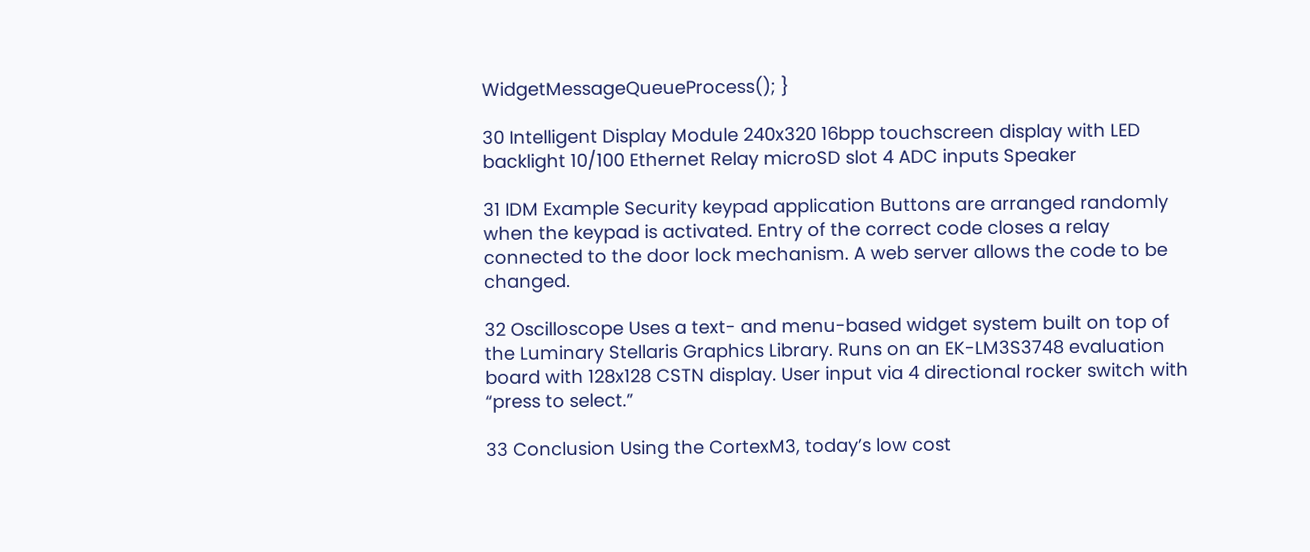WidgetMessageQueueProcess(); }

30 Intelligent Display Module 240x320 16bpp touchscreen display with LED backlight 10/100 Ethernet Relay microSD slot 4 ADC inputs Speaker

31 IDM Example Security keypad application Buttons are arranged randomly when the keypad is activated. Entry of the correct code closes a relay connected to the door lock mechanism. A web server allows the code to be changed.

32 Oscilloscope Uses a text- and menu-based widget system built on top of the Luminary Stellaris Graphics Library. Runs on an EK-LM3S3748 evaluation board with 128x128 CSTN display. User input via 4 directional rocker switch with “press to select.”

33 Conclusion Using the CortexM3, today’s low cost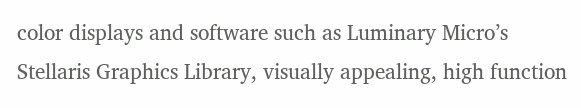color displays and software such as Luminary Micro’s Stellaris Graphics Library, visually appealing, high function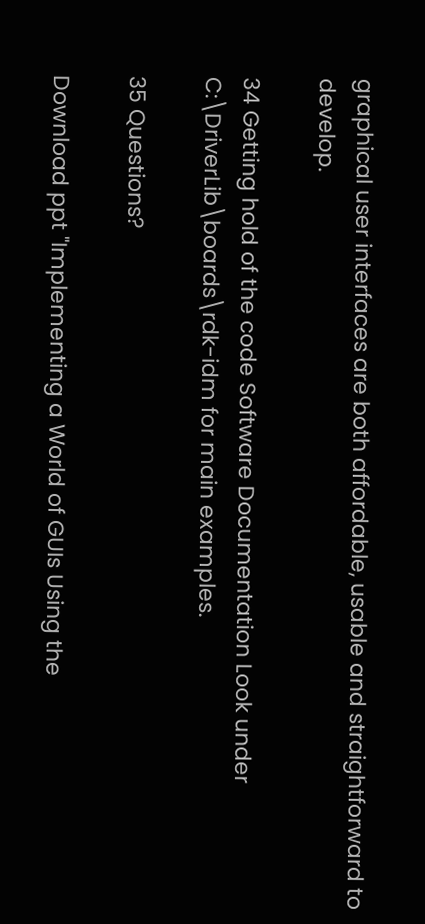graphical user interfaces are both affordable, usable and straightforward to develop.

34 Getting hold of the code Software Documentation Look under C:\DriverLib\boards\rdk-idm for main examples.

35 Questions?

Download ppt "Implementing a World of GUIs Using the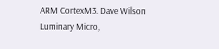ARM CortexM3. Dave Wilson Luminary Micro,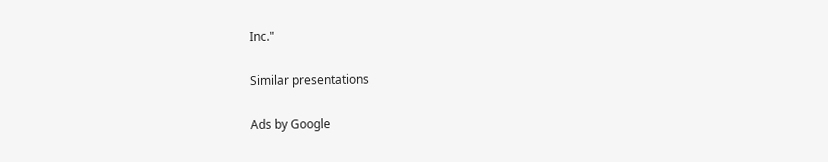Inc."

Similar presentations

Ads by Google